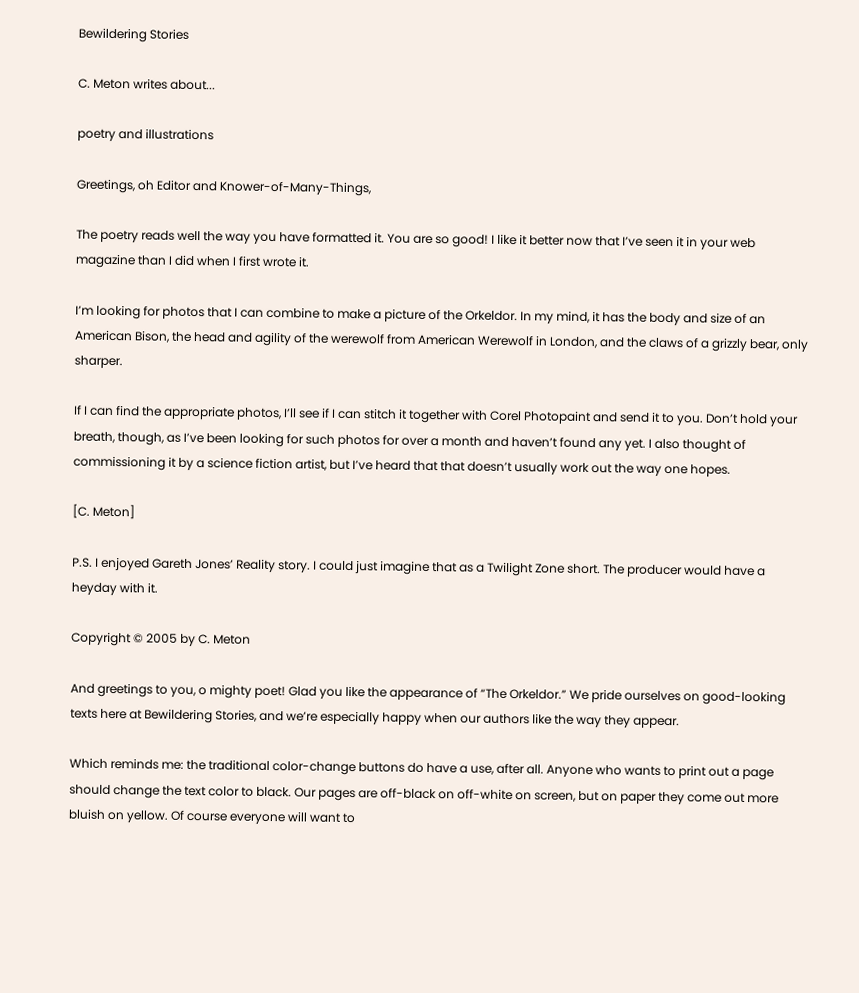Bewildering Stories

C. Meton writes about...

poetry and illustrations

Greetings, oh Editor and Knower-of-Many-Things,

The poetry reads well the way you have formatted it. You are so good! I like it better now that I’ve seen it in your web magazine than I did when I first wrote it.

I’m looking for photos that I can combine to make a picture of the Orkeldor. In my mind, it has the body and size of an American Bison, the head and agility of the werewolf from American Werewolf in London, and the claws of a grizzly bear, only sharper.

If I can find the appropriate photos, I’ll see if I can stitch it together with Corel Photopaint and send it to you. Don’t hold your breath, though, as I’ve been looking for such photos for over a month and haven’t found any yet. I also thought of commissioning it by a science fiction artist, but I’ve heard that that doesn’t usually work out the way one hopes.

[C. Meton]

P.S. I enjoyed Gareth Jones’ Reality story. I could just imagine that as a Twilight Zone short. The producer would have a heyday with it.

Copyright © 2005 by C. Meton

And greetings to you, o mighty poet! Glad you like the appearance of “The Orkeldor.” We pride ourselves on good-looking texts here at Bewildering Stories, and we’re especially happy when our authors like the way they appear.

Which reminds me: the traditional color-change buttons do have a use, after all. Anyone who wants to print out a page should change the text color to black. Our pages are off-black on off-white on screen, but on paper they come out more bluish on yellow. Of course everyone will want to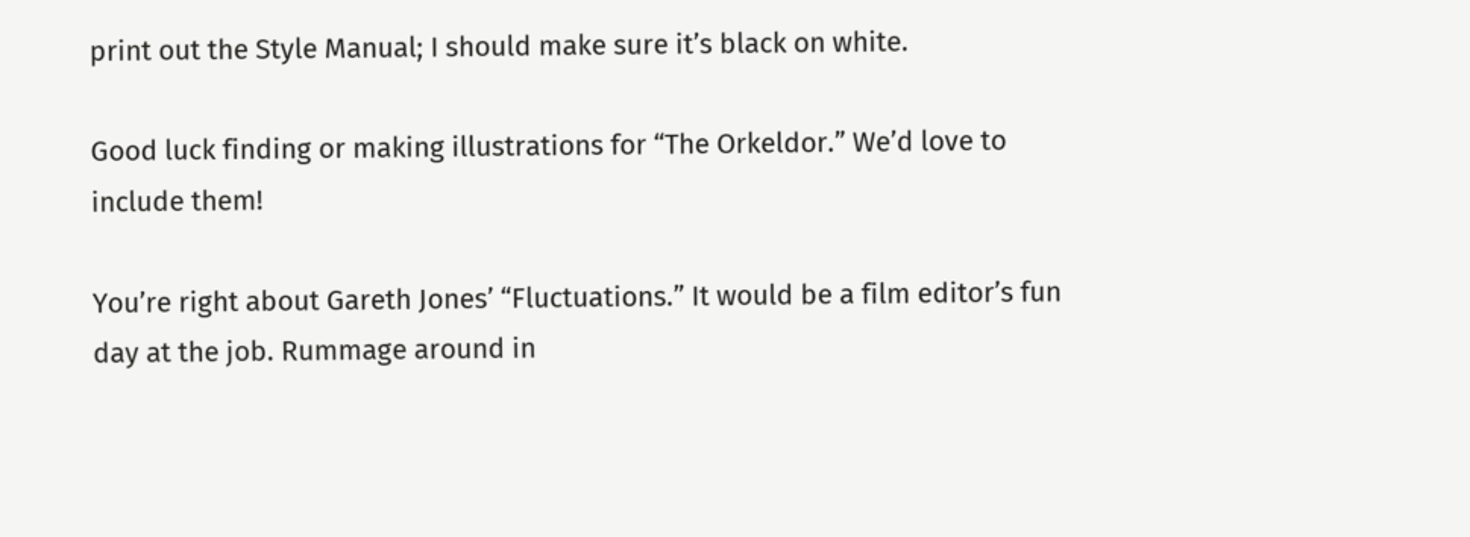print out the Style Manual; I should make sure it’s black on white.

Good luck finding or making illustrations for “The Orkeldor.” We’d love to include them!

You’re right about Gareth Jones’ “Fluctuations.” It would be a film editor’s fun day at the job. Rummage around in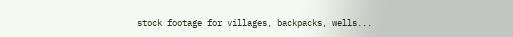stock footage for villages, backpacks, wells...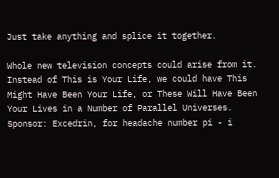Just take anything and splice it together.

Whole new television concepts could arise from it. Instead of This is Your Life, we could have This Might Have Been Your Life, or These Will Have Been Your Lives in a Number of Parallel Universes. Sponsor: Excedrin, for headache number pi - i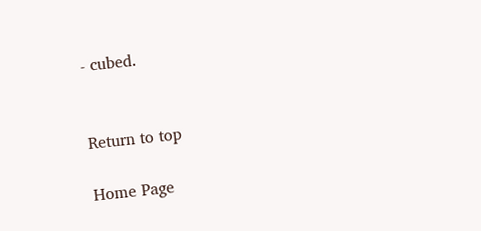- cubed.


Return to top

Home Page